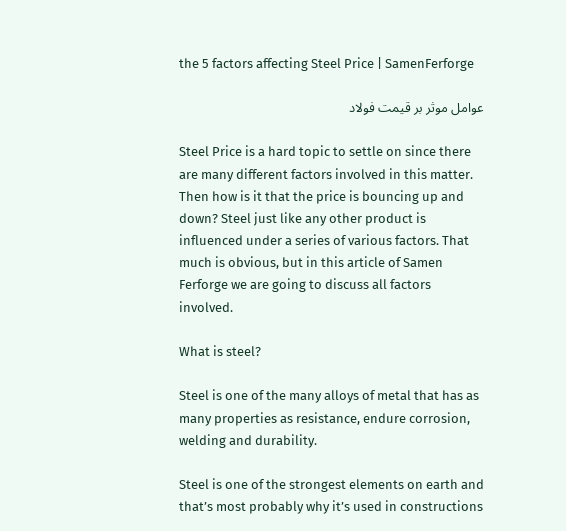the 5 factors affecting Steel Price | SamenFerforge

عوامل موثر بر قیمت فولاد

Steel Price is a hard topic to settle on since there are many different factors involved in this matter. Then how is it that the price is bouncing up and down? Steel just like any other product is influenced under a series of various factors. That much is obvious, but in this article of Samen Ferforge we are going to discuss all factors involved.

What is steel?

Steel is one of the many alloys of metal that has as many properties as resistance, endure corrosion, welding and durability.

Steel is one of the strongest elements on earth and that’s most probably why it’s used in constructions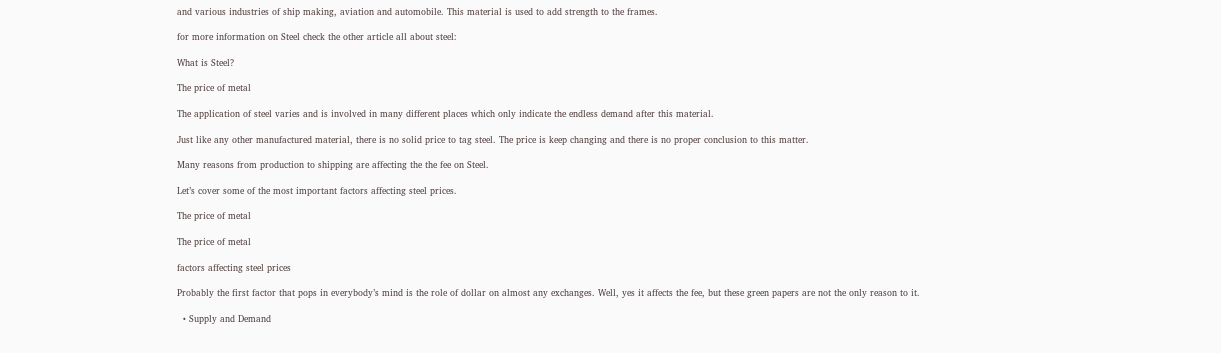and various industries of ship making, aviation and automobile. This material is used to add strength to the frames.

for more information on Steel check the other article all about steel:

What is Steel?

The price of metal

The application of steel varies and is involved in many different places which only indicate the endless demand after this material.

Just like any other manufactured material, there is no solid price to tag steel. The price is keep changing and there is no proper conclusion to this matter.

Many reasons from production to shipping are affecting the the fee on Steel.

Let’s cover some of the most important factors affecting steel prices.

The price of metal

The price of metal

factors affecting steel prices

Probably the first factor that pops in everybody’s mind is the role of dollar on almost any exchanges. Well, yes it affects the fee, but these green papers are not the only reason to it.

  • Supply and Demand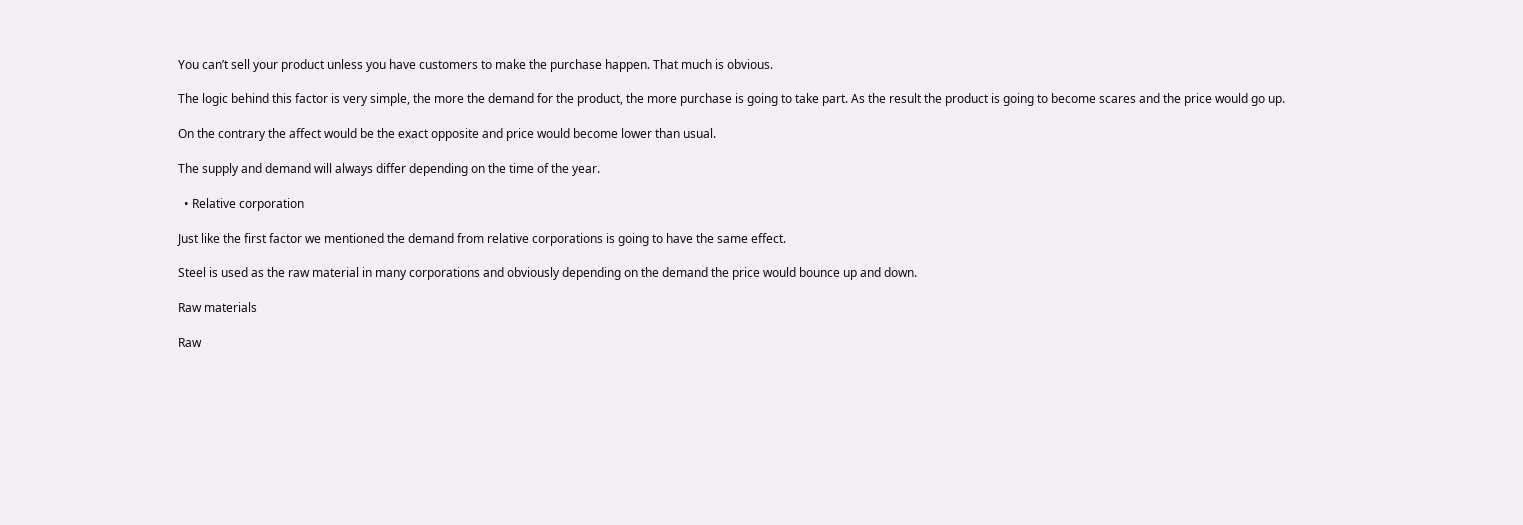You can’t sell your product unless you have customers to make the purchase happen. That much is obvious.

The logic behind this factor is very simple, the more the demand for the product, the more purchase is going to take part. As the result the product is going to become scares and the price would go up.

On the contrary the affect would be the exact opposite and price would become lower than usual.

The supply and demand will always differ depending on the time of the year.

  • Relative corporation

Just like the first factor we mentioned the demand from relative corporations is going to have the same effect.

Steel is used as the raw material in many corporations and obviously depending on the demand the price would bounce up and down.

Raw materials

Raw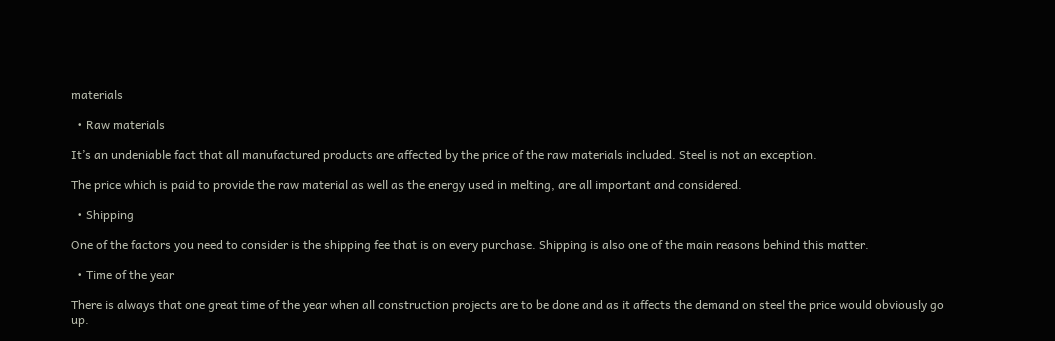materials

  • Raw materials

It’s an undeniable fact that all manufactured products are affected by the price of the raw materials included. Steel is not an exception.

The price which is paid to provide the raw material as well as the energy used in melting, are all important and considered.

  • Shipping

One of the factors you need to consider is the shipping fee that is on every purchase. Shipping is also one of the main reasons behind this matter.

  • Time of the year

There is always that one great time of the year when all construction projects are to be done and as it affects the demand on steel the price would obviously go up.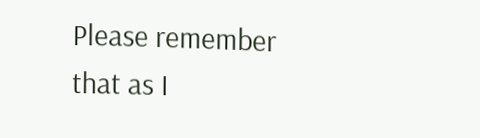Please remember that as I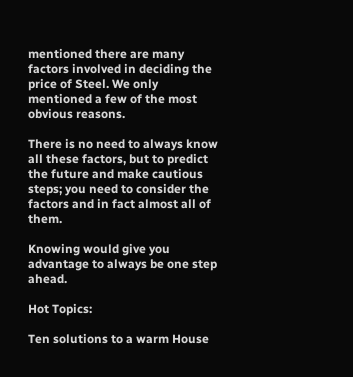mentioned there are many factors involved in deciding the price of Steel. We only mentioned a few of the most obvious reasons.

There is no need to always know all these factors, but to predict the future and make cautious steps; you need to consider the factors and in fact almost all of them.

Knowing would give you advantage to always be one step ahead.

Hot Topics:

Ten solutions to a warm House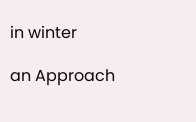in winter

an Approach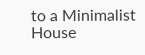to a Minimalist House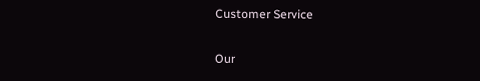Customer Service

Our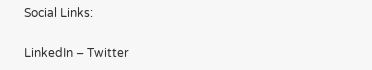Social Links:

LinkedIn – Twitter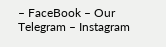– FaceBook – Our Telegram – Instagram